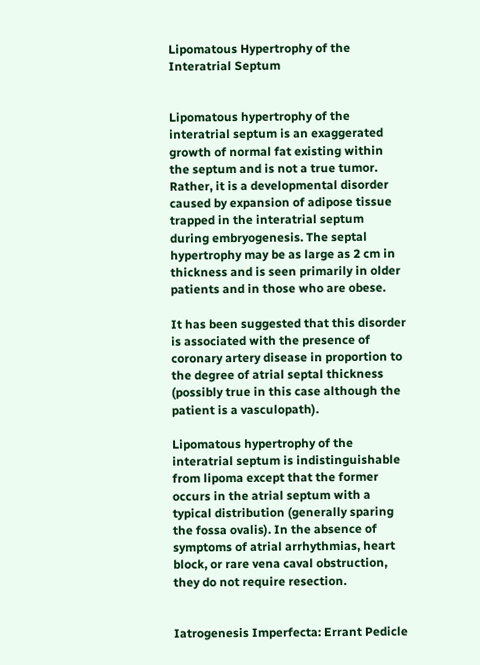Lipomatous Hypertrophy of the Interatrial Septum


Lipomatous hypertrophy of the interatrial septum is an exaggerated growth of normal fat existing within the septum and is not a true tumor. Rather, it is a developmental disorder caused by expansion of adipose tissue trapped in the interatrial septum during embryogenesis. The septal hypertrophy may be as large as 2 cm in thickness and is seen primarily in older patients and in those who are obese.

It has been suggested that this disorder is associated with the presence of coronary artery disease in proportion to the degree of atrial septal thickness (possibly true in this case although the patient is a vasculopath).

Lipomatous hypertrophy of the interatrial septum is indistinguishable from lipoma except that the former occurs in the atrial septum with a typical distribution (generally sparing the fossa ovalis). In the absence of symptoms of atrial arrhythmias, heart block, or rare vena caval obstruction, they do not require resection.


Iatrogenesis Imperfecta: Errant Pedicle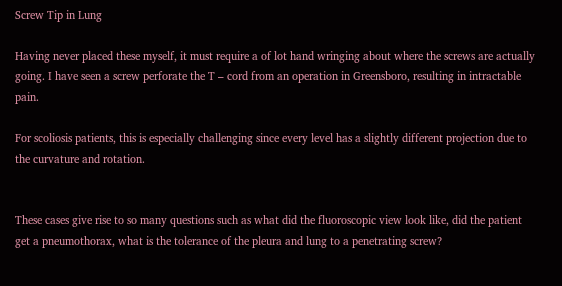Screw Tip in Lung

Having never placed these myself, it must require a of lot hand wringing about where the screws are actually going. I have seen a screw perforate the T – cord from an operation in Greensboro, resulting in intractable pain.

For scoliosis patients, this is especially challenging since every level has a slightly different projection due to the curvature and rotation.


These cases give rise to so many questions such as what did the fluoroscopic view look like, did the patient get a pneumothorax, what is the tolerance of the pleura and lung to a penetrating screw?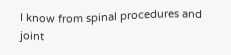I know from spinal procedures and joint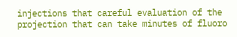injections that careful evaluation of the projection that can take minutes of fluoro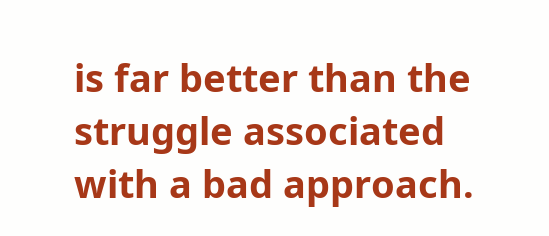is far better than the struggle associated with a bad approach.